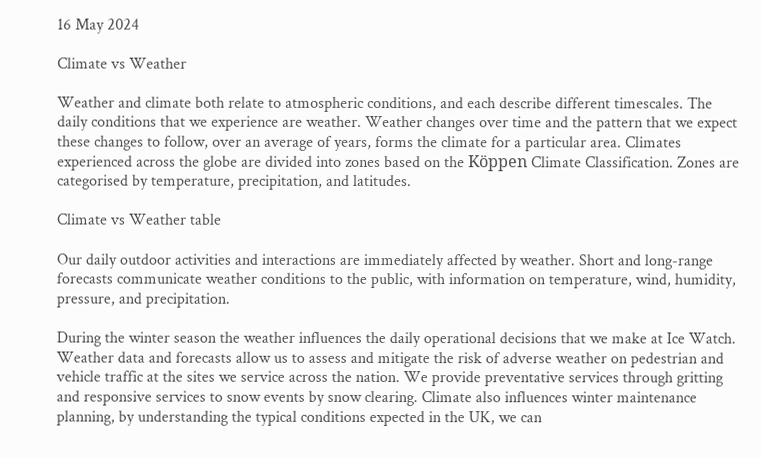16 May 2024

Climate vs Weather

Weather and climate both relate to atmospheric conditions, and each describe different timescales. The daily conditions that we experience are weather. Weather changes over time and the pattern that we expect these changes to follow, over an average of years, forms the climate for a particular area. Climates experienced across the globe are divided into zones based on the Köppen Climate Classification. Zones are categorised by temperature, precipitation, and latitudes.

Climate vs Weather table

Our daily outdoor activities and interactions are immediately affected by weather. Short and long-range forecasts communicate weather conditions to the public, with information on temperature, wind, humidity, pressure, and precipitation.

During the winter season the weather influences the daily operational decisions that we make at Ice Watch. Weather data and forecasts allow us to assess and mitigate the risk of adverse weather on pedestrian and vehicle traffic at the sites we service across the nation. We provide preventative services through gritting and responsive services to snow events by snow clearing. Climate also influences winter maintenance planning, by understanding the typical conditions expected in the UK, we can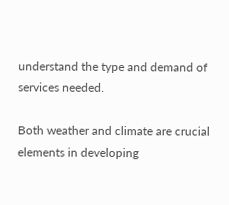understand the type and demand of services needed.

Both weather and climate are crucial elements in developing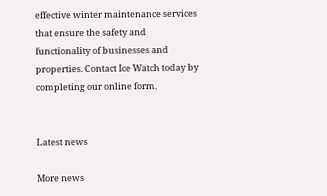effective winter maintenance services that ensure the safety and functionality of businesses and properties. Contact Ice Watch today by completing our online form.


Latest news

More news